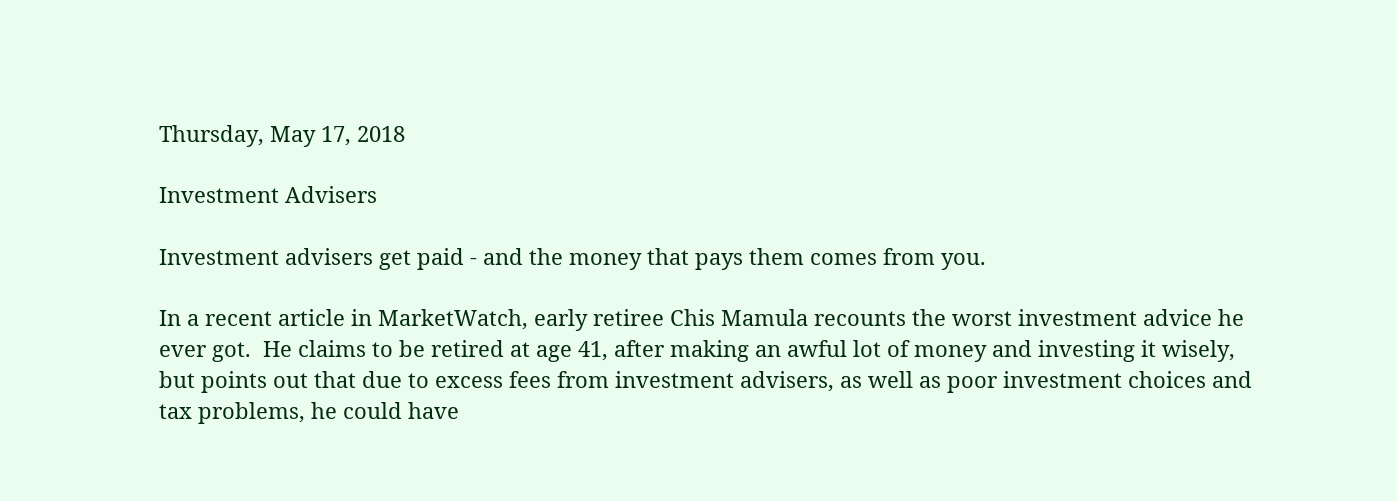Thursday, May 17, 2018

Investment Advisers

Investment advisers get paid - and the money that pays them comes from you.

In a recent article in MarketWatch, early retiree Chis Mamula recounts the worst investment advice he ever got.  He claims to be retired at age 41, after making an awful lot of money and investing it wisely, but points out that due to excess fees from investment advisers, as well as poor investment choices and tax problems, he could have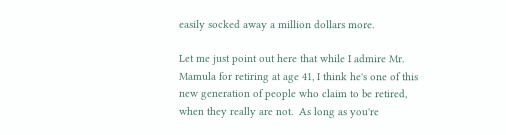easily socked away a million dollars more.

Let me just point out here that while I admire Mr. Mamula for retiring at age 41, I think he's one of this new generation of people who claim to be retired, when they really are not.  As long as you're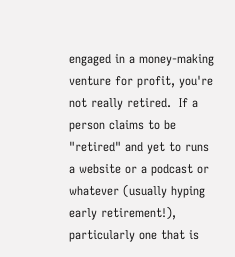engaged in a money-making venture for profit, you're not really retired.  If a person claims to be "retired" and yet to runs a website or a podcast or whatever (usually hyping early retirement!), particularly one that is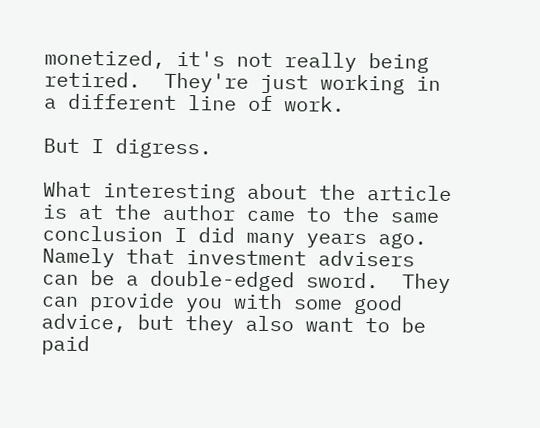monetized, it's not really being retired.  They're just working in a different line of work.

But I digress.

What interesting about the article is at the author came to the same conclusion I did many years ago. Namely that investment advisers can be a double-edged sword.  They can provide you with some good advice, but they also want to be paid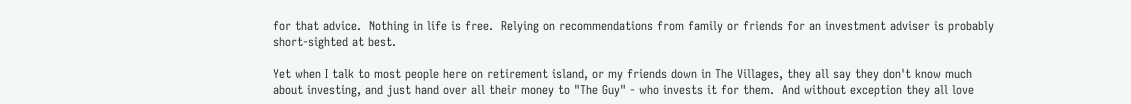for that advice.  Nothing in life is free.  Relying on recommendations from family or friends for an investment adviser is probably short-sighted at best.

Yet when I talk to most people here on retirement island, or my friends down in The Villages, they all say they don't know much about investing, and just hand over all their money to "The Guy" - who invests it for them.  And without exception they all love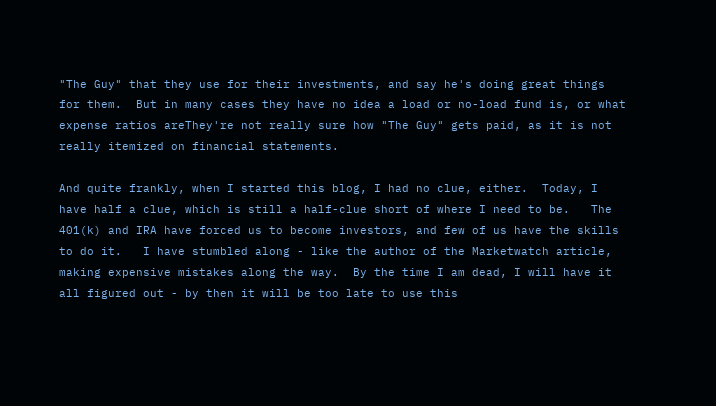"The Guy" that they use for their investments, and say he's doing great things for them.  But in many cases they have no idea a load or no-load fund is, or what expense ratios areThey're not really sure how "The Guy" gets paid, as it is not really itemized on financial statements.

And quite frankly, when I started this blog, I had no clue, either.  Today, I have half a clue, which is still a half-clue short of where I need to be.   The 401(k) and IRA have forced us to become investors, and few of us have the skills to do it.   I have stumbled along - like the author of the Marketwatch article, making expensive mistakes along the way.  By the time I am dead, I will have it all figured out - by then it will be too late to use this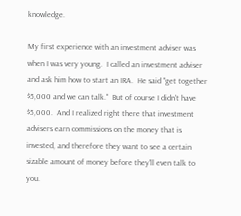knowledge.

My first experience with an investment adviser was when I was very young.  I called an investment adviser and ask him how to start an IRA.  He said "get together $5,000 and we can talk."  But of course I didn't have $5,000.  And I realized right there that investment advisers earn commissions on the money that is invested, and therefore they want to see a certain sizable amount of money before they'll even talk to you.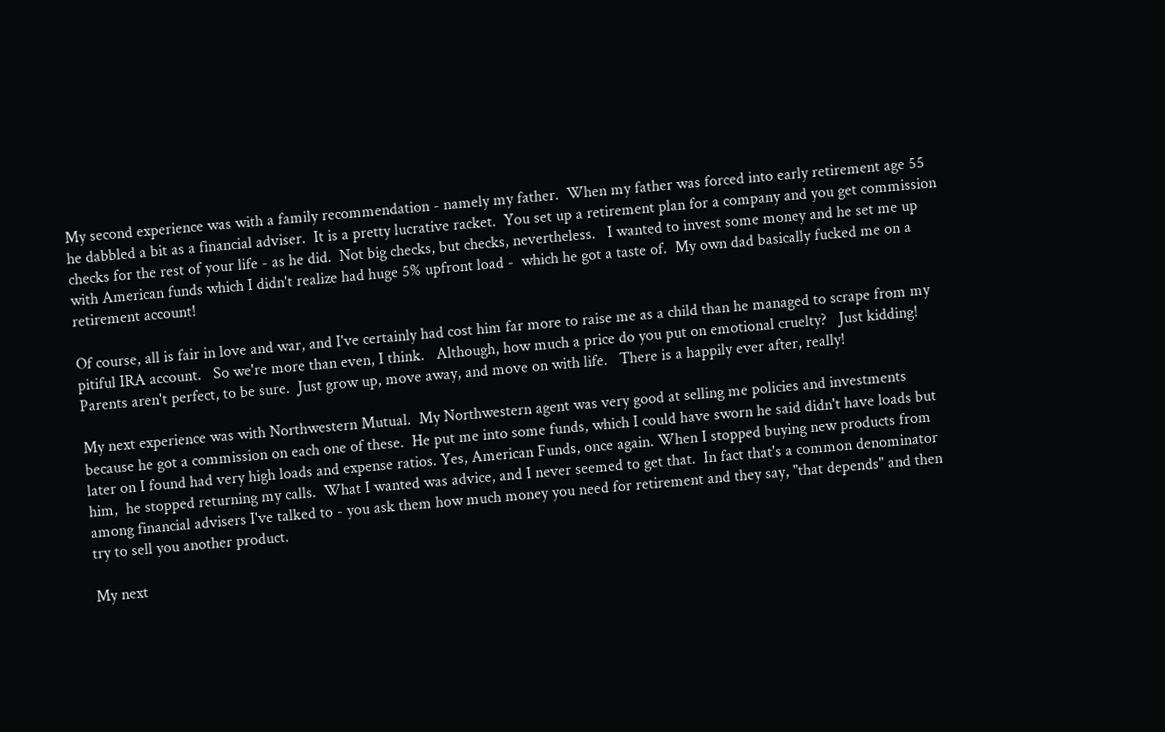My second experience was with a family recommendation - namely my father.  When my father was forced into early retirement age 55 he dabbled a bit as a financial adviser.  It is a pretty lucrative racket.  You set up a retirement plan for a company and you get commission checks for the rest of your life - as he did.  Not big checks, but checks, nevertheless.   I wanted to invest some money and he set me up with American funds which I didn't realize had huge 5% upfront load -  which he got a taste of.  My own dad basically fucked me on a retirement account!

Of course, all is fair in love and war, and I've certainly had cost him far more to raise me as a child than he managed to scrape from my pitiful IRA account.   So we're more than even, I think.   Although, how much a price do you put on emotional cruelty?   Just kidding!  Parents aren't perfect, to be sure.  Just grow up, move away, and move on with life.   There is a happily ever after, really!

My next experience was with Northwestern Mutual.  My Northwestern agent was very good at selling me policies and investments because he got a commission on each one of these.  He put me into some funds, which I could have sworn he said didn't have loads but later on I found had very high loads and expense ratios. Yes, American Funds, once again. When I stopped buying new products from him,  he stopped returning my calls.  What I wanted was advice, and I never seemed to get that.  In fact that's a common denominator among financial advisers I've talked to - you ask them how much money you need for retirement and they say, "that depends" and then try to sell you another product.

My next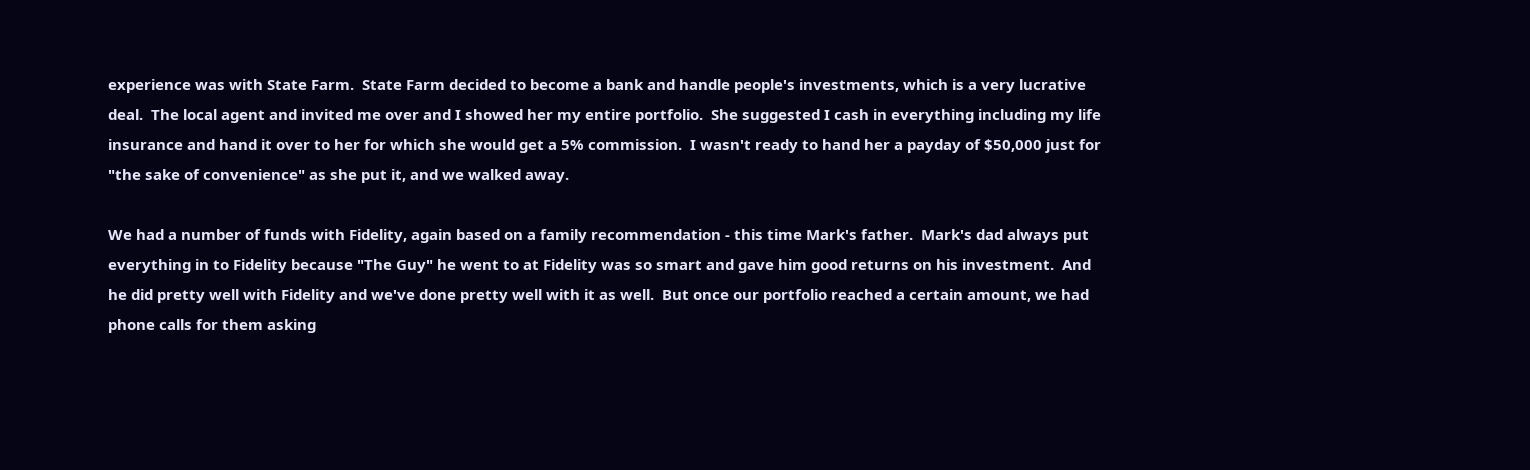experience was with State Farm.  State Farm decided to become a bank and handle people's investments, which is a very lucrative deal.  The local agent and invited me over and I showed her my entire portfolio.  She suggested I cash in everything including my life insurance and hand it over to her for which she would get a 5% commission.  I wasn't ready to hand her a payday of $50,000 just for "the sake of convenience" as she put it, and we walked away.

We had a number of funds with Fidelity, again based on a family recommendation - this time Mark's father.  Mark's dad always put everything in to Fidelity because "The Guy" he went to at Fidelity was so smart and gave him good returns on his investment.  And he did pretty well with Fidelity and we've done pretty well with it as well.  But once our portfolio reached a certain amount, we had phone calls for them asking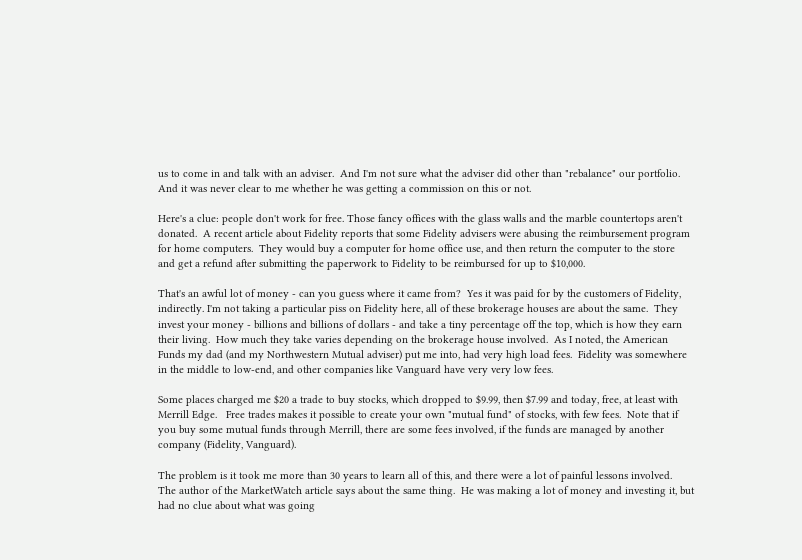us to come in and talk with an adviser.  And I'm not sure what the adviser did other than "rebalance" our portfolio.  And it was never clear to me whether he was getting a commission on this or not.

Here's a clue: people don't work for free. Those fancy offices with the glass walls and the marble countertops aren't donated.  A recent article about Fidelity reports that some Fidelity advisers were abusing the reimbursement program for home computers.  They would buy a computer for home office use, and then return the computer to the store and get a refund after submitting the paperwork to Fidelity to be reimbursed for up to $10,000.

That's an awful lot of money - can you guess where it came from?  Yes it was paid for by the customers of Fidelity, indirectly. I'm not taking a particular piss on Fidelity here, all of these brokerage houses are about the same.  They invest your money - billions and billions of dollars - and take a tiny percentage off the top, which is how they earn their living.  How much they take varies depending on the brokerage house involved.  As I noted, the American Funds my dad (and my Northwestern Mutual adviser) put me into, had very high load fees.  Fidelity was somewhere in the middle to low-end, and other companies like Vanguard have very very low fees.

Some places charged me $20 a trade to buy stocks, which dropped to $9.99, then $7.99 and today, free, at least with Merrill Edge.   Free trades makes it possible to create your own "mutual fund" of stocks, with few fees.  Note that if you buy some mutual funds through Merrill, there are some fees involved, if the funds are managed by another company (Fidelity, Vanguard).

The problem is it took me more than 30 years to learn all of this, and there were a lot of painful lessons involved.  The author of the MarketWatch article says about the same thing.  He was making a lot of money and investing it, but had no clue about what was going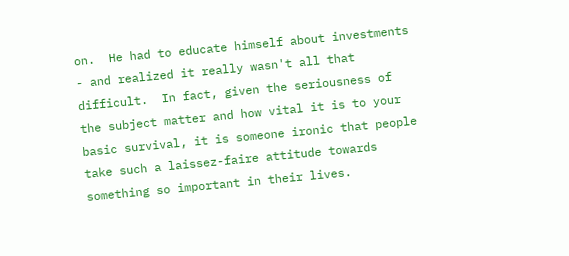on.  He had to educate himself about investments - and realized it really wasn't all that difficult.  In fact, given the seriousness of the subject matter and how vital it is to your basic survival, it is someone ironic that people take such a laissez-faire attitude towards something so important in their lives.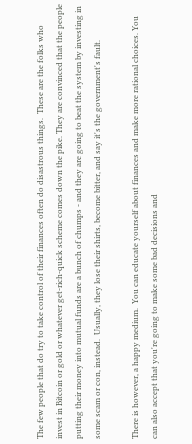The few people that do try to take control of their finances often do disastrous things.  These are the folks who invest in Bitcoin or gold or whatever get-rich-quick scheme comes down the pike. They are convinced that the people putting their money into mutual funds are a bunch of chumps - and they are going to beat the system by investing in some scam or con, instead.  Usually, they lose their shirts, become bitter, and say it's the government's fault.

There is however, a happy medium.  You can educate yourself about finances and make more rational choices. You can also accept that you're going to make some bad decisions and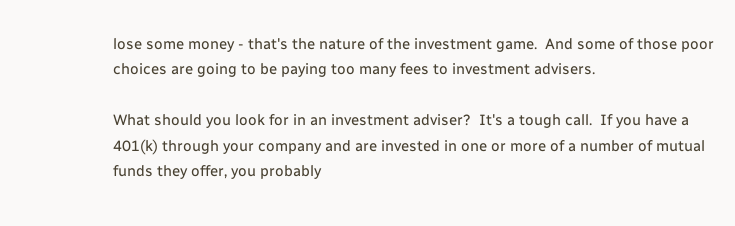lose some money - that's the nature of the investment game.  And some of those poor choices are going to be paying too many fees to investment advisers.

What should you look for in an investment adviser?  It's a tough call.  If you have a 401(k) through your company and are invested in one or more of a number of mutual funds they offer, you probably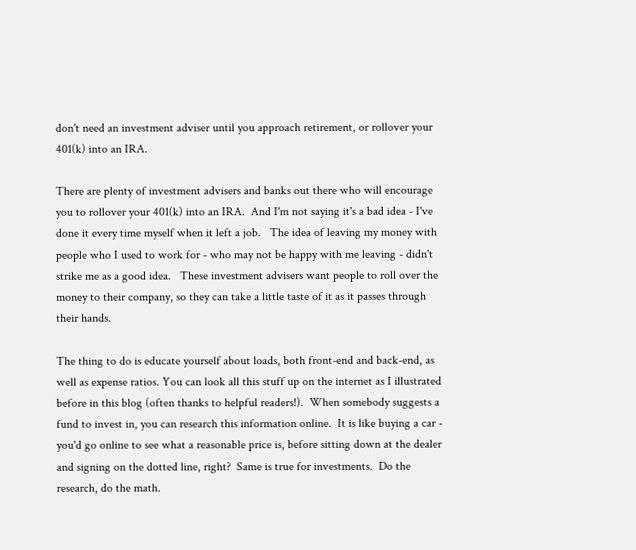don't need an investment adviser until you approach retirement, or rollover your 401(k) into an IRA.

There are plenty of investment advisers and banks out there who will encourage you to rollover your 401(k) into an IRA.  And I'm not saying it's a bad idea - I've done it every time myself when it left a job.   The idea of leaving my money with people who I used to work for - who may not be happy with me leaving - didn't strike me as a good idea.   These investment advisers want people to roll over the money to their company, so they can take a little taste of it as it passes through their hands.

The thing to do is educate yourself about loads, both front-end and back-end, as well as expense ratios. You can look all this stuff up on the internet as I illustrated before in this blog (often thanks to helpful readers!).  When somebody suggests a fund to invest in, you can research this information online.  It is like buying a car - you'd go online to see what a reasonable price is, before sitting down at the dealer and signing on the dotted line, right?  Same is true for investments.  Do the research, do the math.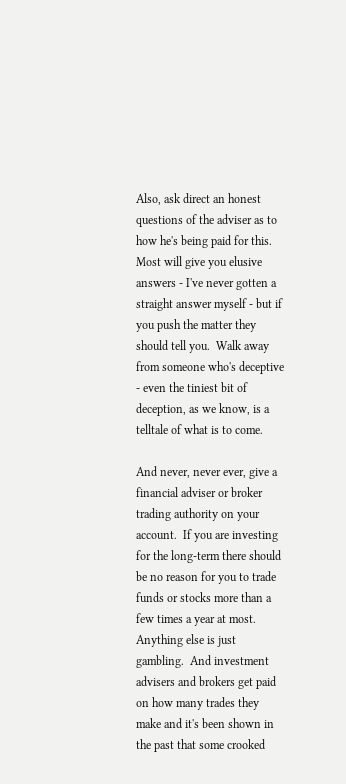Also, ask direct an honest questions of the adviser as to how he's being paid for this. Most will give you elusive answers - I've never gotten a straight answer myself - but if you push the matter they should tell you.  Walk away from someone who's deceptive - even the tiniest bit of deception, as we know, is a telltale of what is to come.

And never, never ever, give a financial adviser or broker trading authority on your account.  If you are investing for the long-term there should be no reason for you to trade funds or stocks more than a few times a year at most.  Anything else is just gambling.  And investment advisers and brokers get paid on how many trades they make and it's been shown in the past that some crooked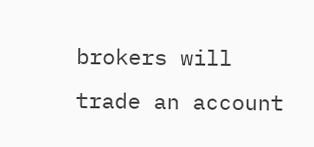brokers will trade an account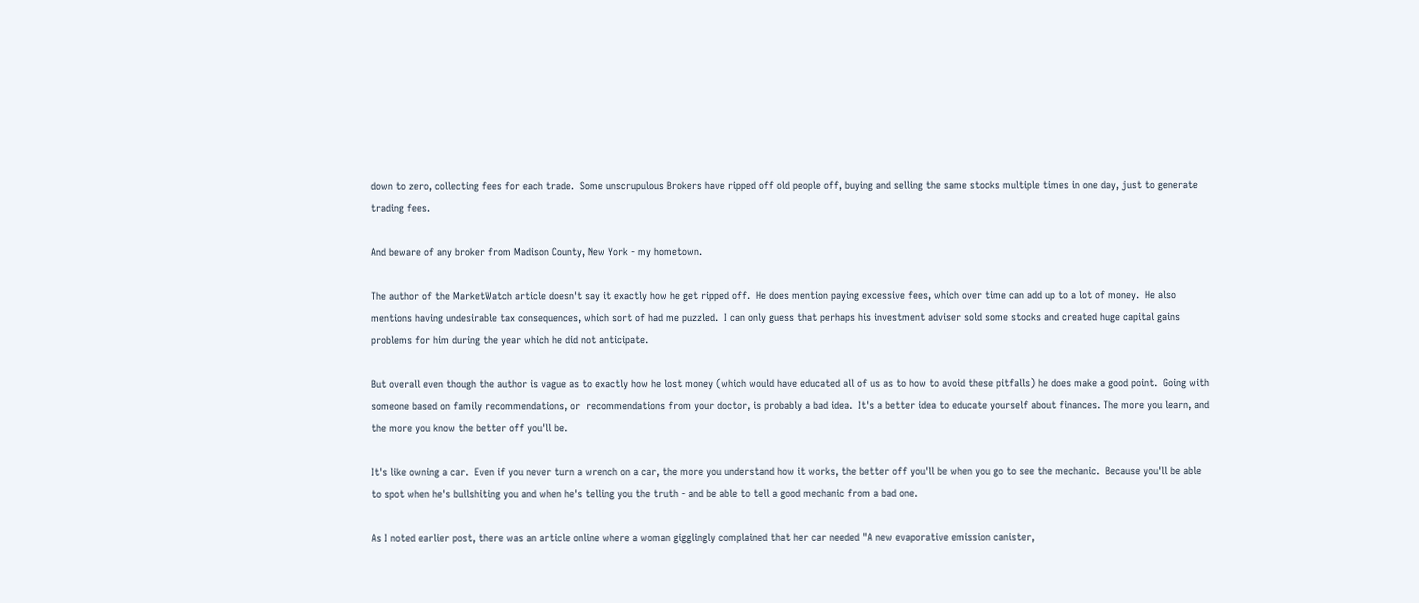down to zero, collecting fees for each trade.  Some unscrupulous Brokers have ripped off old people off, buying and selling the same stocks multiple times in one day, just to generate trading fees.

And beware of any broker from Madison County, New York - my hometown.

The author of the MarketWatch article doesn't say it exactly how he get ripped off.  He does mention paying excessive fees, which over time can add up to a lot of money.  He also mentions having undesirable tax consequences, which sort of had me puzzled.  I can only guess that perhaps his investment adviser sold some stocks and created huge capital gains problems for him during the year which he did not anticipate.

But overall even though the author is vague as to exactly how he lost money (which would have educated all of us as to how to avoid these pitfalls) he does make a good point.  Going with someone based on family recommendations, or  recommendations from your doctor, is probably a bad idea.  It's a better idea to educate yourself about finances. The more you learn, and the more you know the better off you'll be.

It's like owning a car.  Even if you never turn a wrench on a car, the more you understand how it works, the better off you'll be when you go to see the mechanic.  Because you'll be able to spot when he's bullshiting you and when he's telling you the truth - and be able to tell a good mechanic from a bad one.

As I noted earlier post, there was an article online where a woman gigglingly complained that her car needed "A new evaporative emission canister,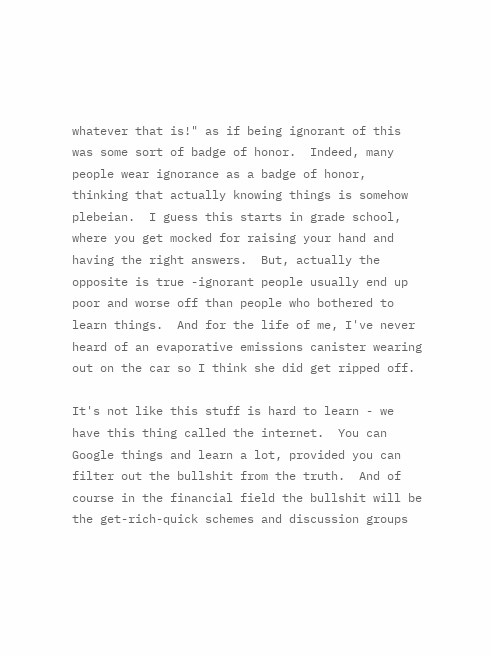whatever that is!" as if being ignorant of this was some sort of badge of honor.  Indeed, many people wear ignorance as a badge of honor, thinking that actually knowing things is somehow plebeian.  I guess this starts in grade school, where you get mocked for raising your hand and having the right answers.  But, actually the opposite is true -ignorant people usually end up poor and worse off than people who bothered to learn things.  And for the life of me, I've never heard of an evaporative emissions canister wearing out on the car so I think she did get ripped off.

It's not like this stuff is hard to learn - we have this thing called the internet.  You can Google things and learn a lot, provided you can filter out the bullshit from the truth.  And of course in the financial field the bullshit will be the get-rich-quick schemes and discussion groups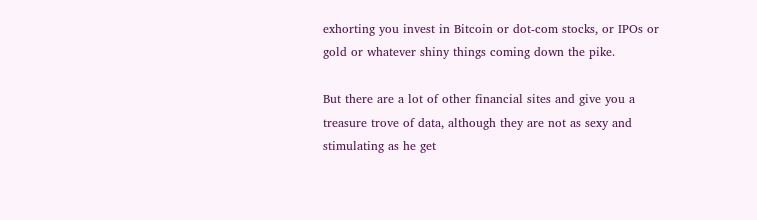exhorting you invest in Bitcoin or dot-com stocks, or IPOs or gold or whatever shiny things coming down the pike.

But there are a lot of other financial sites and give you a treasure trove of data, although they are not as sexy and stimulating as he get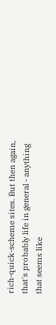rich-quick-scheme sites. But then again, that's probably life in general - anything that seems like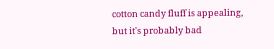cotton candy fluff is appealing, but it's probably bad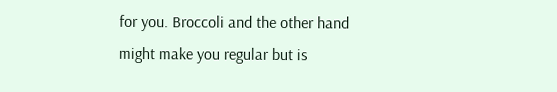for you. Broccoli and the other hand might make you regular but is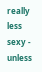really less sexy - unless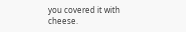you covered it with cheese.